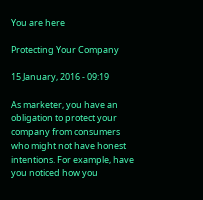You are here

Protecting Your Company

15 January, 2016 - 09:19

As marketer, you have an obligation to protect your company from consumers who might not have honest intentions. For example, have you noticed how you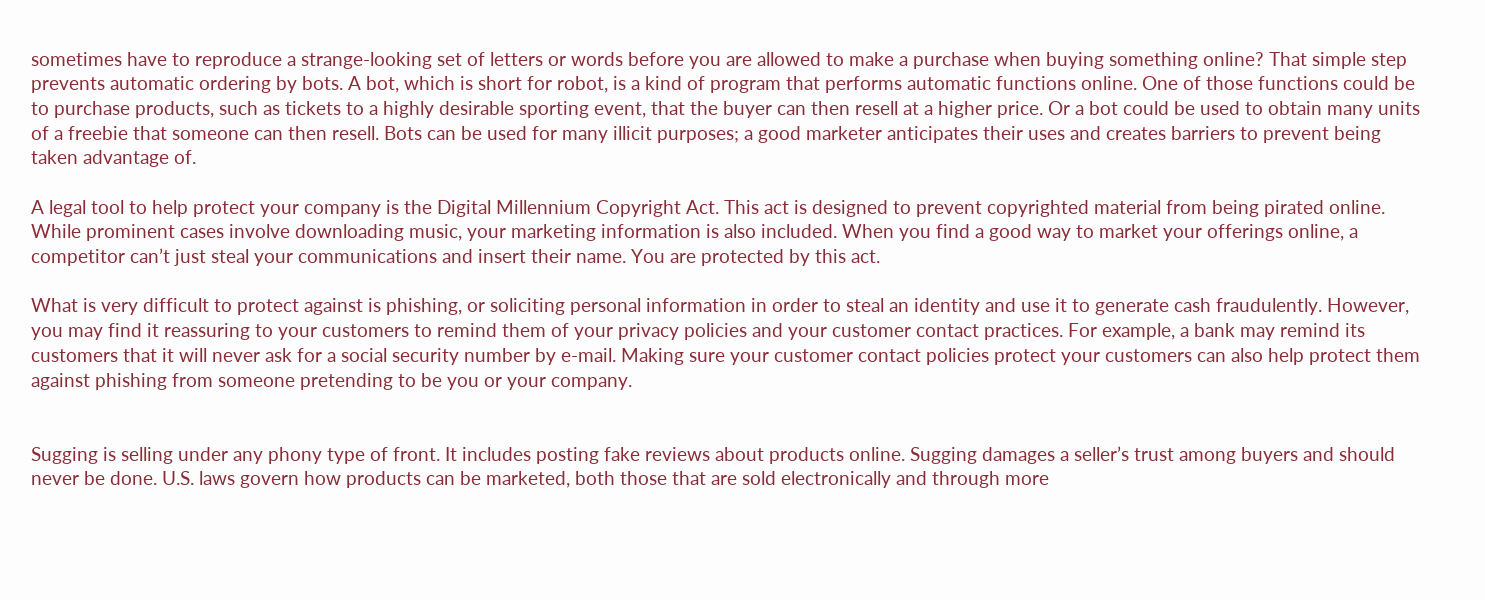sometimes have to reproduce a strange-looking set of letters or words before you are allowed to make a purchase when buying something online? That simple step prevents automatic ordering by bots. A bot, which is short for robot, is a kind of program that performs automatic functions online. One of those functions could be to purchase products, such as tickets to a highly desirable sporting event, that the buyer can then resell at a higher price. Or a bot could be used to obtain many units of a freebie that someone can then resell. Bots can be used for many illicit purposes; a good marketer anticipates their uses and creates barriers to prevent being taken advantage of.

A legal tool to help protect your company is the Digital Millennium Copyright Act. This act is designed to prevent copyrighted material from being pirated online. While prominent cases involve downloading music, your marketing information is also included. When you find a good way to market your offerings online, a competitor can’t just steal your communications and insert their name. You are protected by this act.

What is very difficult to protect against is phishing, or soliciting personal information in order to steal an identity and use it to generate cash fraudulently. However, you may find it reassuring to your customers to remind them of your privacy policies and your customer contact practices. For example, a bank may remind its customers that it will never ask for a social security number by e-mail. Making sure your customer contact policies protect your customers can also help protect them against phishing from someone pretending to be you or your company.


Sugging is selling under any phony type of front. It includes posting fake reviews about products online. Sugging damages a seller’s trust among buyers and should never be done. U.S. laws govern how products can be marketed, both those that are sold electronically and through more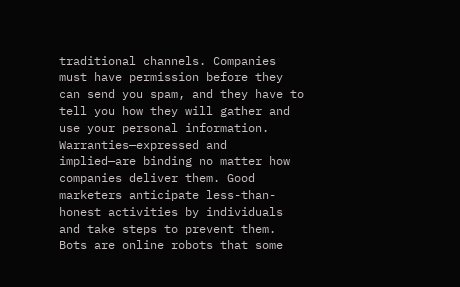traditional channels. Companies must have permission before they can send you spam, and they have to tell you how they will gather and use your personal information. Warranties—expressed and implied—are binding no matter how companies deliver them. Good marketers anticipate less-than-honest activities by individuals and take steps to prevent them. Bots are online robots that some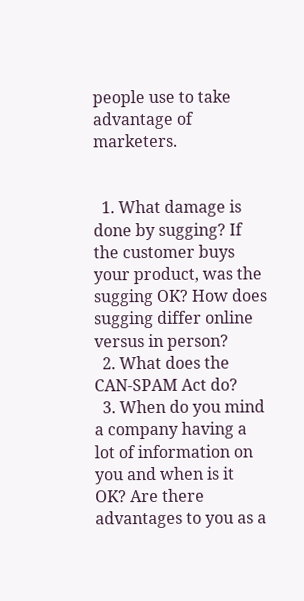people use to take advantage of marketers.


  1. What damage is done by sugging? If the customer buys your product, was the sugging OK? How does sugging differ online versus in person?
  2. What does the CAN-SPAM Act do?
  3. When do you mind a company having a lot of information on you and when is it OK? Are there advantages to you as a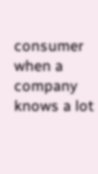consumer when a company knows a lot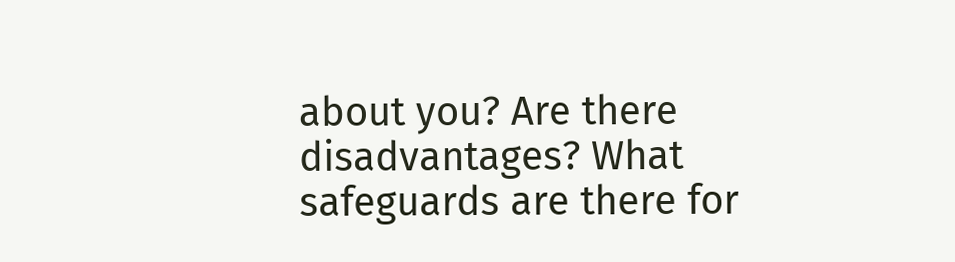about you? Are there disadvantages? What safeguards are there for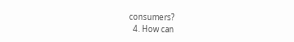consumers?
  4. How can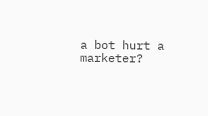a bot hurt a marketer?